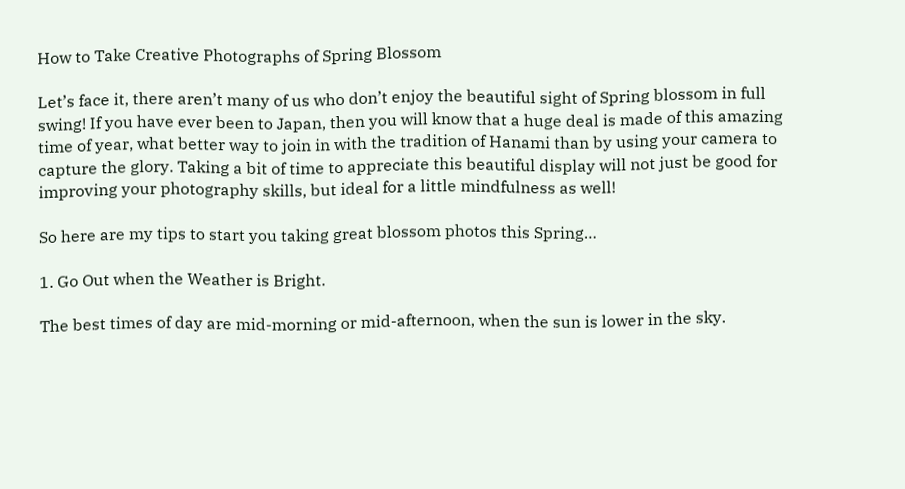How to Take Creative Photographs of Spring Blossom

Let’s face it, there aren’t many of us who don’t enjoy the beautiful sight of Spring blossom in full swing! If you have ever been to Japan, then you will know that a huge deal is made of this amazing time of year, what better way to join in with the tradition of Hanami than by using your camera to capture the glory. Taking a bit of time to appreciate this beautiful display will not just be good for improving your photography skills, but ideal for a little mindfulness as well!

So here are my tips to start you taking great blossom photos this Spring…

1. Go Out when the Weather is Bright.

The best times of day are mid-morning or mid-afternoon, when the sun is lower in the sky.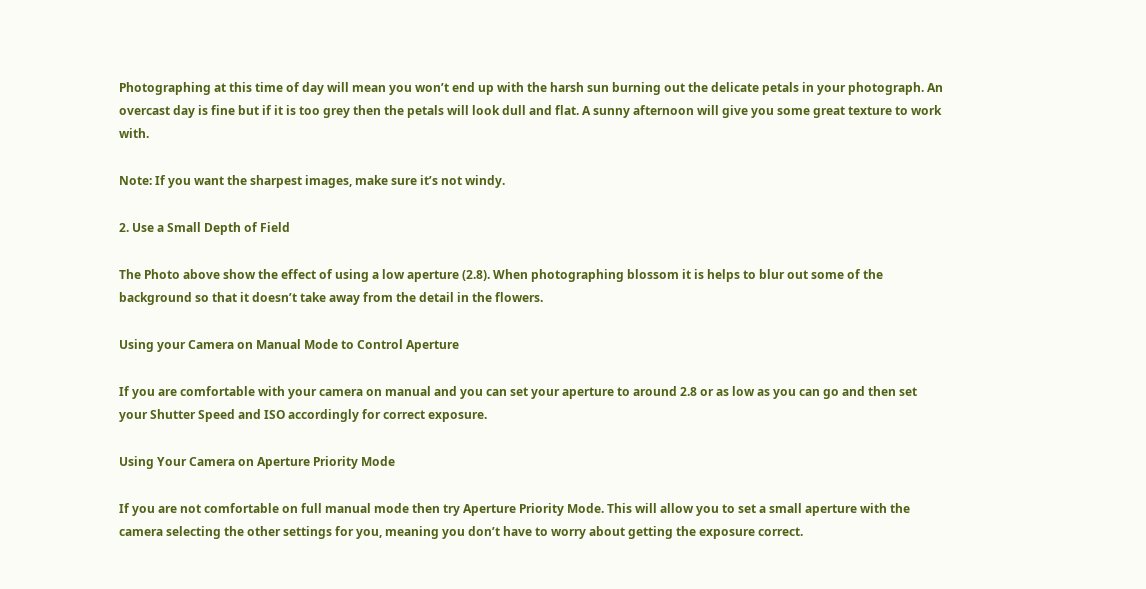Photographing at this time of day will mean you won’t end up with the harsh sun burning out the delicate petals in your photograph. An overcast day is fine but if it is too grey then the petals will look dull and flat. A sunny afternoon will give you some great texture to work with.

Note: If you want the sharpest images, make sure it’s not windy.

2. Use a Small Depth of Field

The Photo above show the effect of using a low aperture (2.8). When photographing blossom it is helps to blur out some of the background so that it doesn’t take away from the detail in the flowers.

Using your Camera on Manual Mode to Control Aperture

If you are comfortable with your camera on manual and you can set your aperture to around 2.8 or as low as you can go and then set your Shutter Speed and ISO accordingly for correct exposure.

Using Your Camera on Aperture Priority Mode

If you are not comfortable on full manual mode then try Aperture Priority Mode. This will allow you to set a small aperture with the camera selecting the other settings for you, meaning you don’t have to worry about getting the exposure correct.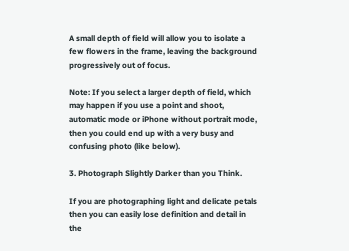A small depth of field will allow you to isolate a few flowers in the frame, leaving the background progressively out of focus.

Note: If you select a larger depth of field, which may happen if you use a point and shoot, automatic mode or iPhone without portrait mode, then you could end up with a very busy and confusing photo (like below).

3. Photograph Slightly Darker than you Think.

If you are photographing light and delicate petals then you can easily lose definition and detail in the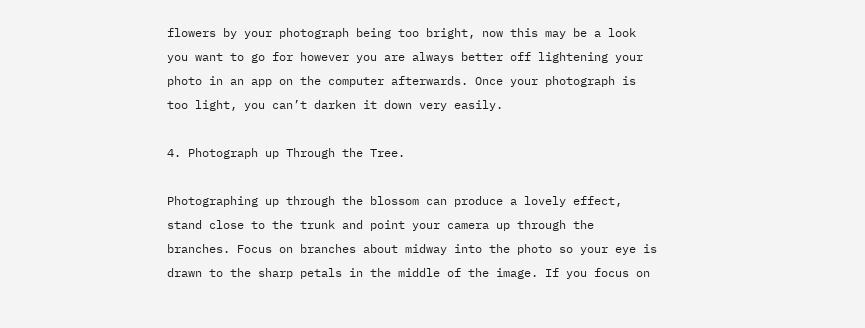flowers by your photograph being too bright, now this may be a look you want to go for however you are always better off lightening your photo in an app on the computer afterwards. Once your photograph is too light, you can’t darken it down very easily.

4. Photograph up Through the Tree.

Photographing up through the blossom can produce a lovely effect, stand close to the trunk and point your camera up through the branches. Focus on branches about midway into the photo so your eye is drawn to the sharp petals in the middle of the image. If you focus on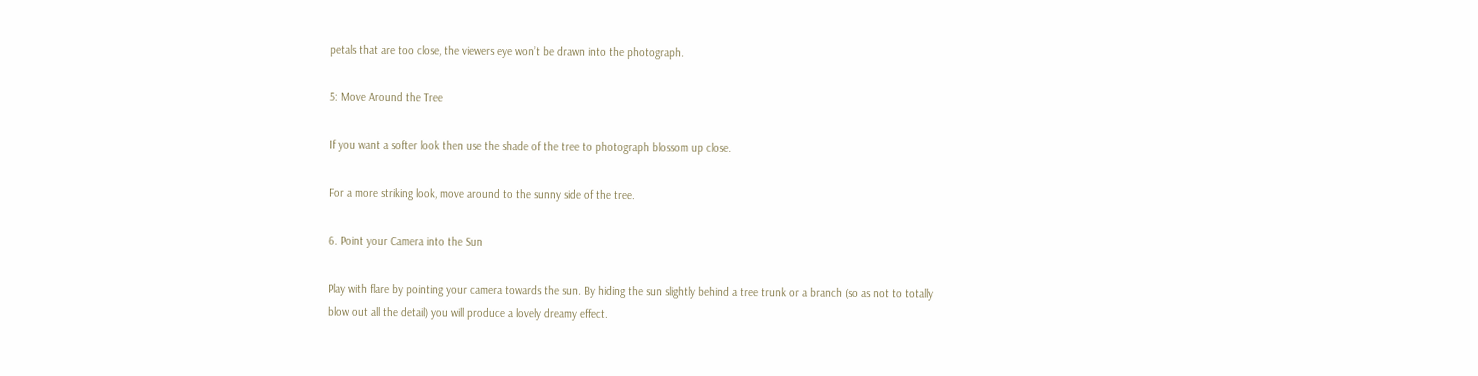petals that are too close, the viewers eye won’t be drawn into the photograph.

5: Move Around the Tree

If you want a softer look then use the shade of the tree to photograph blossom up close.

For a more striking look, move around to the sunny side of the tree.

6. Point your Camera into the Sun

Play with flare by pointing your camera towards the sun. By hiding the sun slightly behind a tree trunk or a branch (so as not to totally blow out all the detail) you will produce a lovely dreamy effect.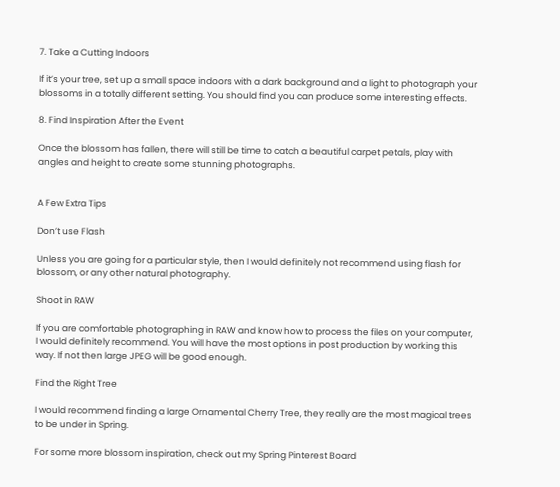7. Take a Cutting Indoors

If it’s your tree, set up a small space indoors with a dark background and a light to photograph your blossoms in a totally different setting. You should find you can produce some interesting effects.

8. Find Inspiration After the Event

Once the blossom has fallen, there will still be time to catch a beautiful carpet petals, play with angles and height to create some stunning photographs.


A Few Extra Tips

Don’t use Flash

Unless you are going for a particular style, then I would definitely not recommend using flash for blossom, or any other natural photography.

Shoot in RAW

If you are comfortable photographing in RAW and know how to process the files on your computer, I would definitely recommend. You will have the most options in post production by working this way. If not then large JPEG will be good enough.

Find the Right Tree

I would recommend finding a large Ornamental Cherry Tree, they really are the most magical trees to be under in Spring.

For some more blossom inspiration, check out my Spring Pinterest Board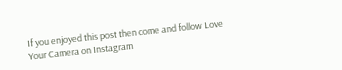If you enjoyed this post then come and follow Love Your Camera on Instagram